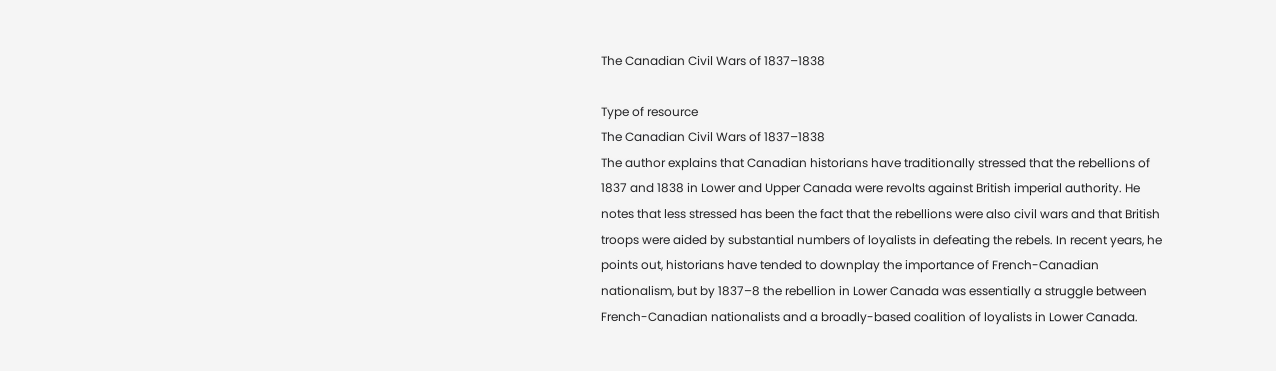The Canadian Civil Wars of 1837–1838

Type of resource
The Canadian Civil Wars of 1837–1838
The author explains that Canadian historians have traditionally stressed that the rebellions of 1837 and 1838 in Lower and Upper Canada were revolts against British imperial authority. He notes that less stressed has been the fact that the rebellions were also civil wars and that British troops were aided by substantial numbers of loyalists in defeating the rebels. In recent years, he points out, historians have tended to downplay the importance of French-Canadian nationalism, but by 1837–8 the rebellion in Lower Canada was essentially a struggle between French-Canadian nationalists and a broadly-based coalition of loyalists in Lower Canada.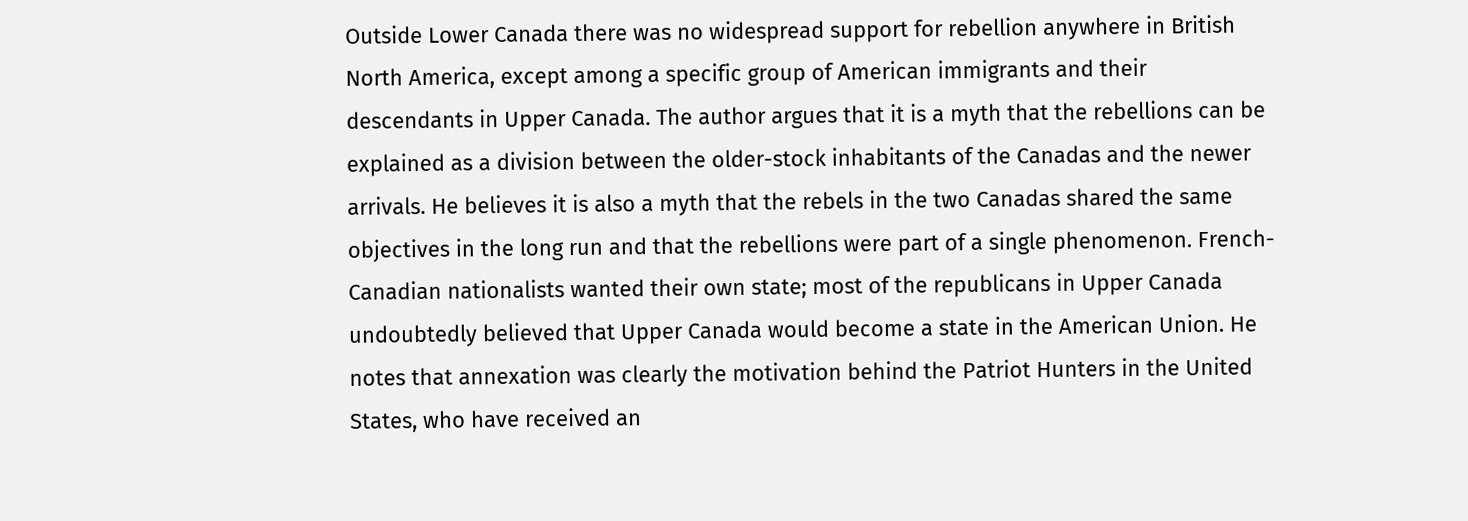Outside Lower Canada there was no widespread support for rebellion anywhere in British North America, except among a specific group of American immigrants and their descendants in Upper Canada. The author argues that it is a myth that the rebellions can be explained as a division between the older-stock inhabitants of the Canadas and the newer arrivals. He believes it is also a myth that the rebels in the two Canadas shared the same objectives in the long run and that the rebellions were part of a single phenomenon. French-Canadian nationalists wanted their own state; most of the republicans in Upper Canada undoubtedly believed that Upper Canada would become a state in the American Union. He notes that annexation was clearly the motivation behind the Patriot Hunters in the United States, who have received an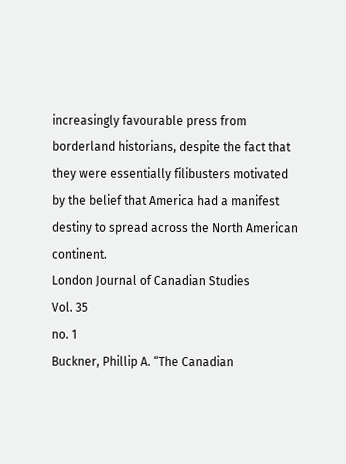increasingly favourable press from borderland historians, despite the fact that they were essentially filibusters motivated by the belief that America had a manifest destiny to spread across the North American continent.
London Journal of Canadian Studies
Vol. 35
no. 1
Buckner, Phillip A. “The Canadian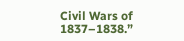Civil Wars of 1837–1838.”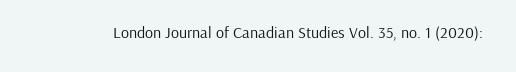London Journal of Canadian Studies Vol. 35, no. 1 (2020):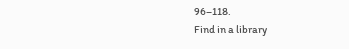96–118.
Find in a library